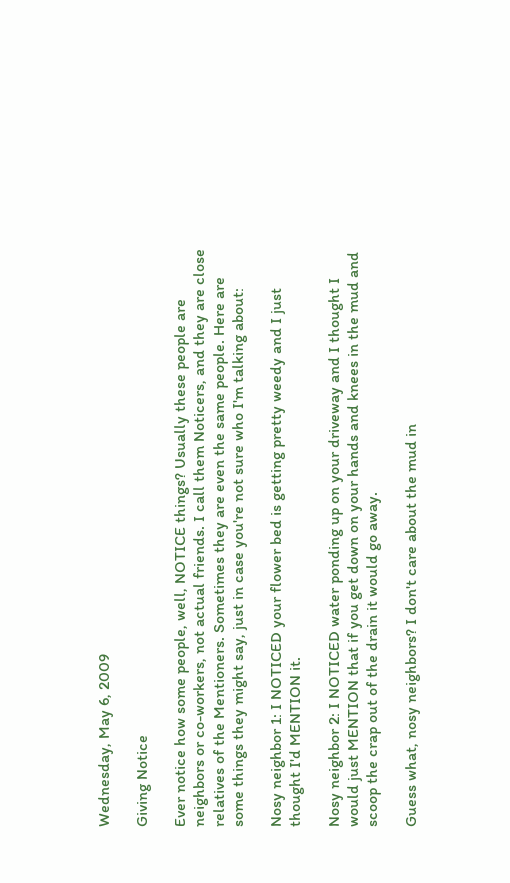Wednesday, May 6, 2009

Giving Notice

Ever notice how some people, well, NOTICE things? Usually these people are neighbors or co-workers, not actual friends. I call them Noticers, and they are close relatives of the Mentioners. Sometimes they are even the same people. Here are some things they might say, just in case you're not sure who I'm talking about:

Nosy neighbor 1: I NOTICED your flower bed is getting pretty weedy and I just thought I'd MENTION it.

Nosy neighbor 2: I NOTICED water ponding up on your driveway and I thought I would just MENTION that if you get down on your hands and knees in the mud and scoop the crap out of the drain it would go away.

Guess what, nosy neighbors? I don't care about the mud in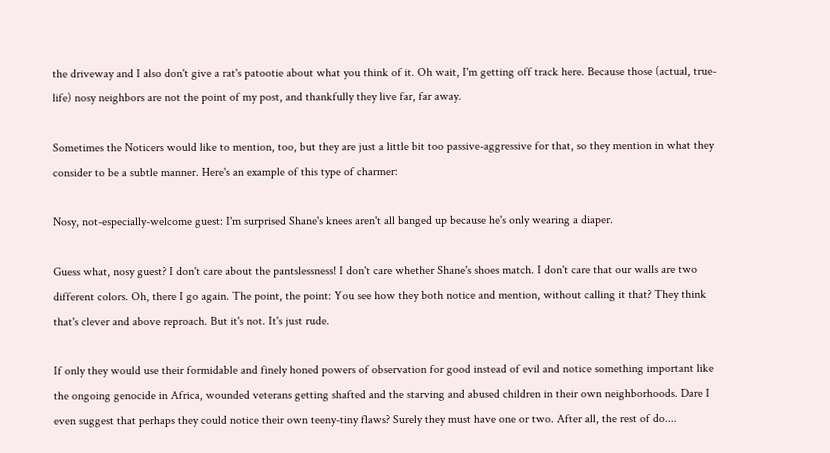the driveway and I also don't give a rat's patootie about what you think of it. Oh wait, I'm getting off track here. Because those (actual, true-life) nosy neighbors are not the point of my post, and thankfully they live far, far away.

Sometimes the Noticers would like to mention, too, but they are just a little bit too passive-aggressive for that, so they mention in what they consider to be a subtle manner. Here's an example of this type of charmer:

Nosy, not-especially-welcome guest: I'm surprised Shane's knees aren't all banged up because he's only wearing a diaper.

Guess what, nosy guest? I don't care about the pantslessness! I don't care whether Shane's shoes match. I don't care that our walls are two different colors. Oh, there I go again. The point, the point: You see how they both notice and mention, without calling it that? They think that's clever and above reproach. But it's not. It's just rude.

If only they would use their formidable and finely honed powers of observation for good instead of evil and notice something important like the ongoing genocide in Africa, wounded veterans getting shafted and the starving and abused children in their own neighborhoods. Dare I even suggest that perhaps they could notice their own teeny-tiny flaws? Surely they must have one or two. After all, the rest of do....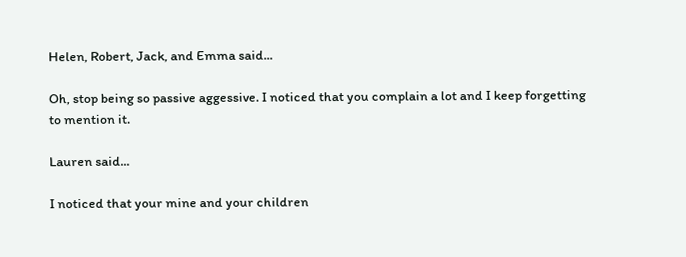Helen, Robert, Jack, and Emma said...

Oh, stop being so passive aggessive. I noticed that you complain a lot and I keep forgetting to mention it.

Lauren said...

I noticed that your mine and your children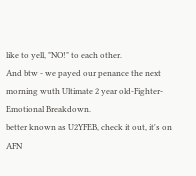like to yell, "NO!" to each other.
And btw - we payed our penance the next morning wuth Ultimate 2 year old-Fighter-Emotional Breakdown.
better known as U2YFEB, check it out, it's on AFN